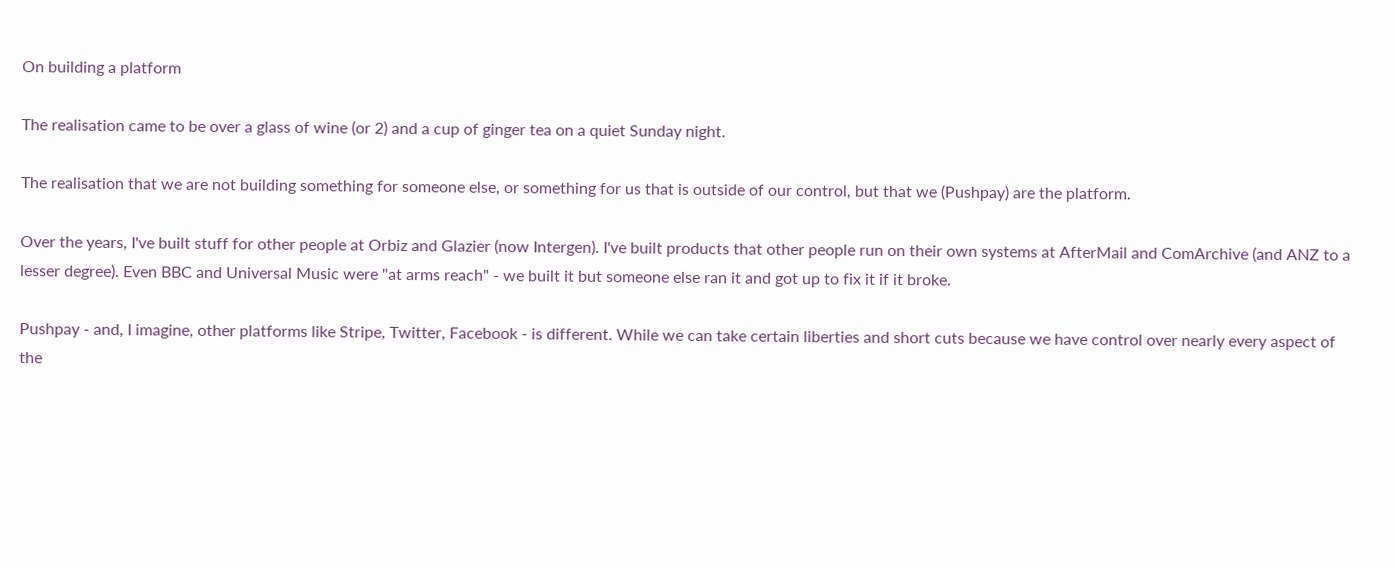On building a platform

The realisation came to be over a glass of wine (or 2) and a cup of ginger tea on a quiet Sunday night.

The realisation that we are not building something for someone else, or something for us that is outside of our control, but that we (Pushpay) are the platform.

Over the years, I've built stuff for other people at Orbiz and Glazier (now Intergen). I've built products that other people run on their own systems at AfterMail and ComArchive (and ANZ to a lesser degree). Even BBC and Universal Music were "at arms reach" - we built it but someone else ran it and got up to fix it if it broke.

Pushpay - and, I imagine, other platforms like Stripe, Twitter, Facebook - is different. While we can take certain liberties and short cuts because we have control over nearly every aspect of the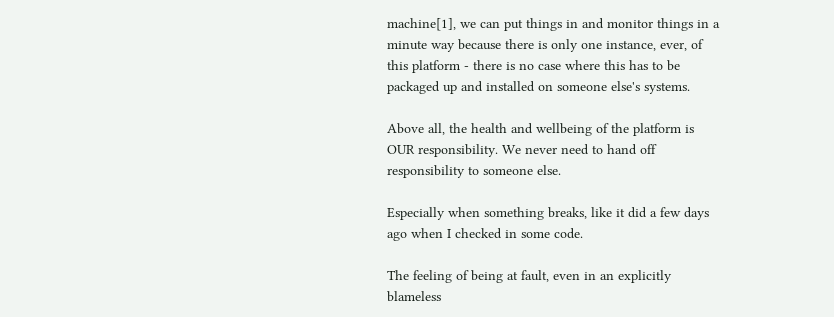machine[1], we can put things in and monitor things in a minute way because there is only one instance, ever, of this platform - there is no case where this has to be packaged up and installed on someone else's systems.

Above all, the health and wellbeing of the platform is OUR responsibility. We never need to hand off responsibility to someone else.

Especially when something breaks, like it did a few days ago when I checked in some code.

The feeling of being at fault, even in an explicitly blameless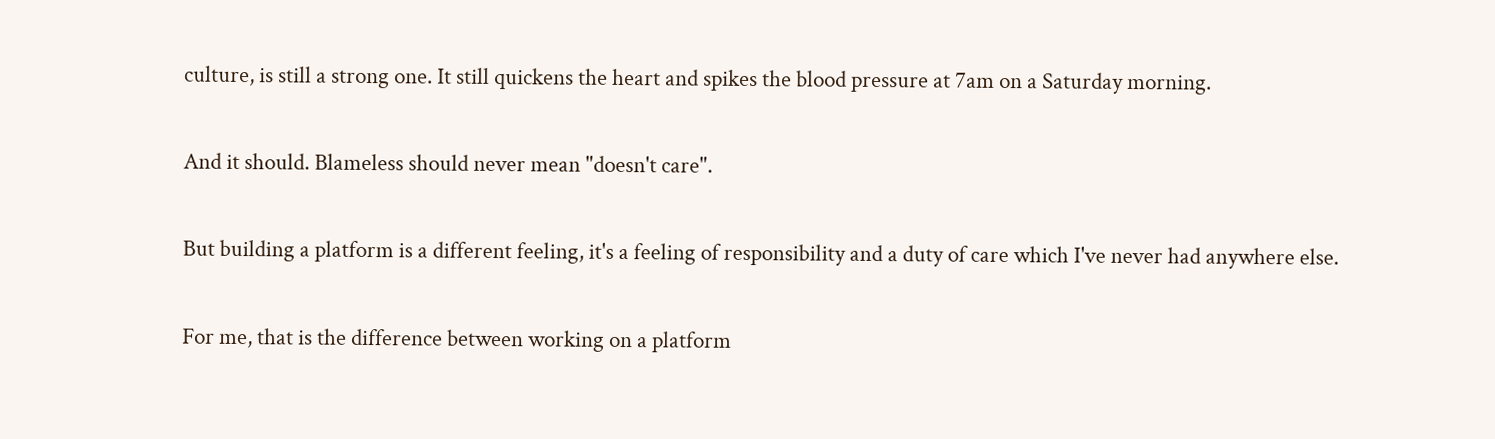culture, is still a strong one. It still quickens the heart and spikes the blood pressure at 7am on a Saturday morning.

And it should. Blameless should never mean "doesn't care".

But building a platform is a different feeling, it's a feeling of responsibility and a duty of care which I've never had anywhere else.

For me, that is the difference between working on a platform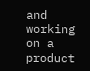and working on a product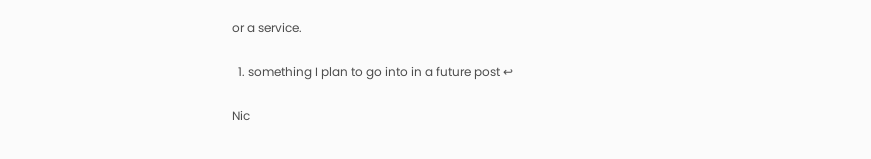or a service.

  1. something I plan to go into in a future post ↩

Nic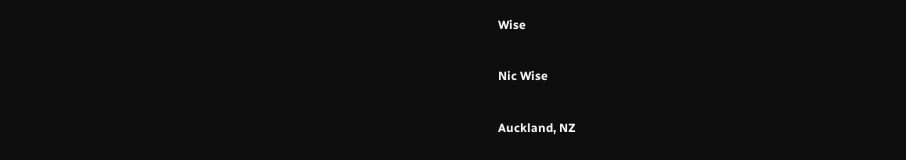Wise

Nic Wise

Auckland, NZ